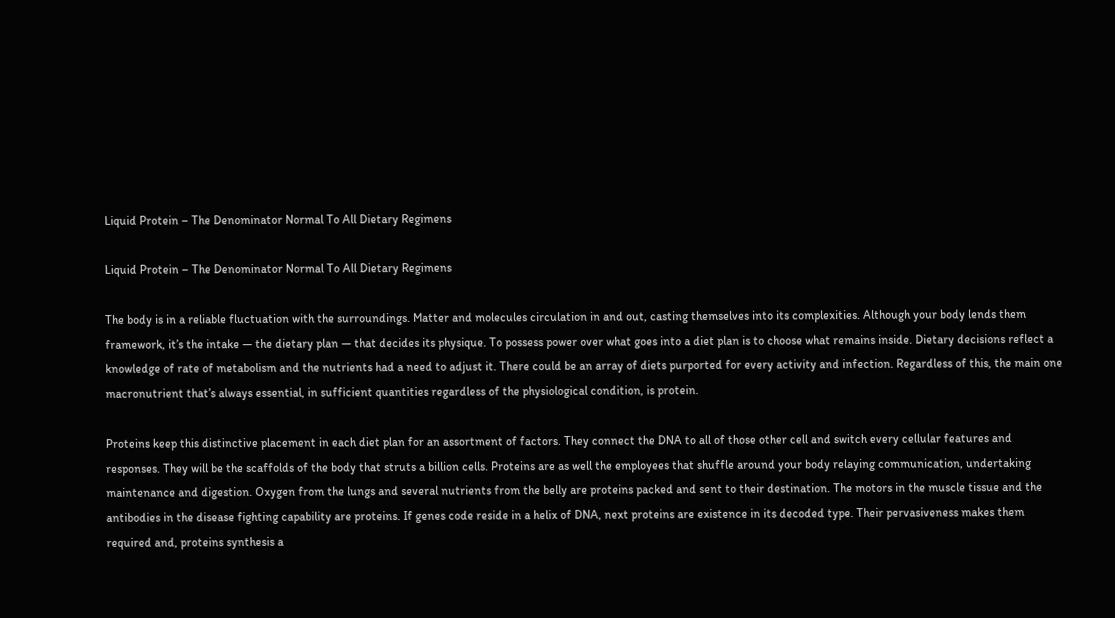Liquid Protein – The Denominator Normal To All Dietary Regimens

Liquid Protein – The Denominator Normal To All Dietary Regimens

The body is in a reliable fluctuation with the surroundings. Matter and molecules circulation in and out, casting themselves into its complexities. Although your body lends them framework, it’s the intake — the dietary plan — that decides its physique. To possess power over what goes into a diet plan is to choose what remains inside. Dietary decisions reflect a knowledge of rate of metabolism and the nutrients had a need to adjust it. There could be an array of diets purported for every activity and infection. Regardless of this, the main one macronutrient that’s always essential, in sufficient quantities regardless of the physiological condition, is protein.

Proteins keep this distinctive placement in each diet plan for an assortment of factors. They connect the DNA to all of those other cell and switch every cellular features and responses. They will be the scaffolds of the body that struts a billion cells. Proteins are as well the employees that shuffle around your body relaying communication, undertaking maintenance and digestion. Oxygen from the lungs and several nutrients from the belly are proteins packed and sent to their destination. The motors in the muscle tissue and the antibodies in the disease fighting capability are proteins. If genes code reside in a helix of DNA, next proteins are existence in its decoded type. Their pervasiveness makes them required and, proteins synthesis a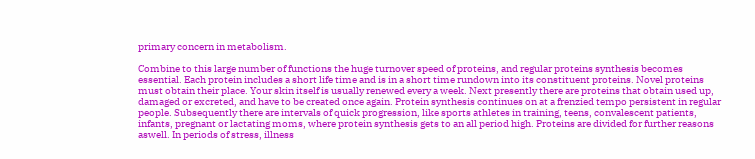primary concern in metabolism.

Combine to this large number of functions the huge turnover speed of proteins, and regular proteins synthesis becomes essential. Each protein includes a short life time and is in a short time rundown into its constituent proteins. Novel proteins must obtain their place. Your skin itself is usually renewed every a week. Next presently there are proteins that obtain used up, damaged or excreted, and have to be created once again. Protein synthesis continues on at a frenzied tempo persistent in regular people. Subsequently there are intervals of quick progression, like sports athletes in training, teens, convalescent patients, infants, pregnant or lactating moms, where protein synthesis gets to an all period high. Proteins are divided for further reasons aswell. In periods of stress, illness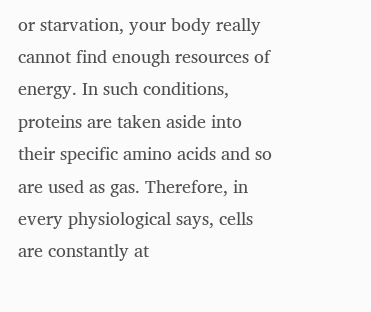or starvation, your body really cannot find enough resources of energy. In such conditions, proteins are taken aside into their specific amino acids and so are used as gas. Therefore, in every physiological says, cells are constantly at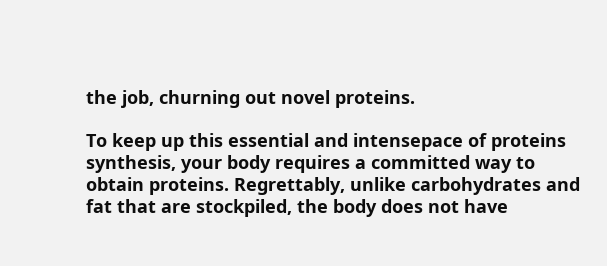the job, churning out novel proteins.

To keep up this essential and intensepace of proteins synthesis, your body requires a committed way to obtain proteins. Regrettably, unlike carbohydrates and fat that are stockpiled, the body does not have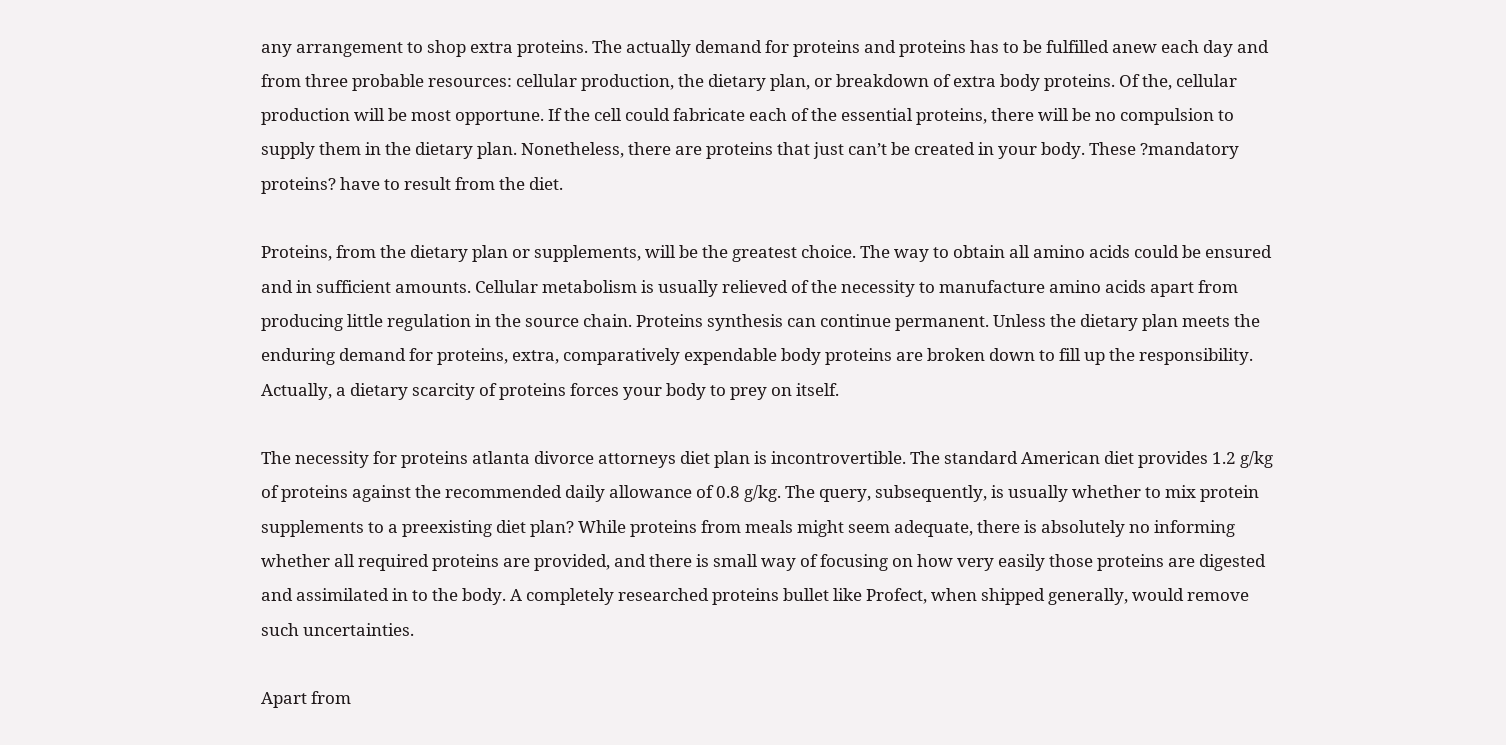any arrangement to shop extra proteins. The actually demand for proteins and proteins has to be fulfilled anew each day and from three probable resources: cellular production, the dietary plan, or breakdown of extra body proteins. Of the, cellular production will be most opportune. If the cell could fabricate each of the essential proteins, there will be no compulsion to supply them in the dietary plan. Nonetheless, there are proteins that just can’t be created in your body. These ?mandatory proteins? have to result from the diet.

Proteins, from the dietary plan or supplements, will be the greatest choice. The way to obtain all amino acids could be ensured and in sufficient amounts. Cellular metabolism is usually relieved of the necessity to manufacture amino acids apart from producing little regulation in the source chain. Proteins synthesis can continue permanent. Unless the dietary plan meets the enduring demand for proteins, extra, comparatively expendable body proteins are broken down to fill up the responsibility. Actually, a dietary scarcity of proteins forces your body to prey on itself.

The necessity for proteins atlanta divorce attorneys diet plan is incontrovertible. The standard American diet provides 1.2 g/kg of proteins against the recommended daily allowance of 0.8 g/kg. The query, subsequently, is usually whether to mix protein supplements to a preexisting diet plan? While proteins from meals might seem adequate, there is absolutely no informing whether all required proteins are provided, and there is small way of focusing on how very easily those proteins are digested and assimilated in to the body. A completely researched proteins bullet like Profect, when shipped generally, would remove such uncertainties.

Apart from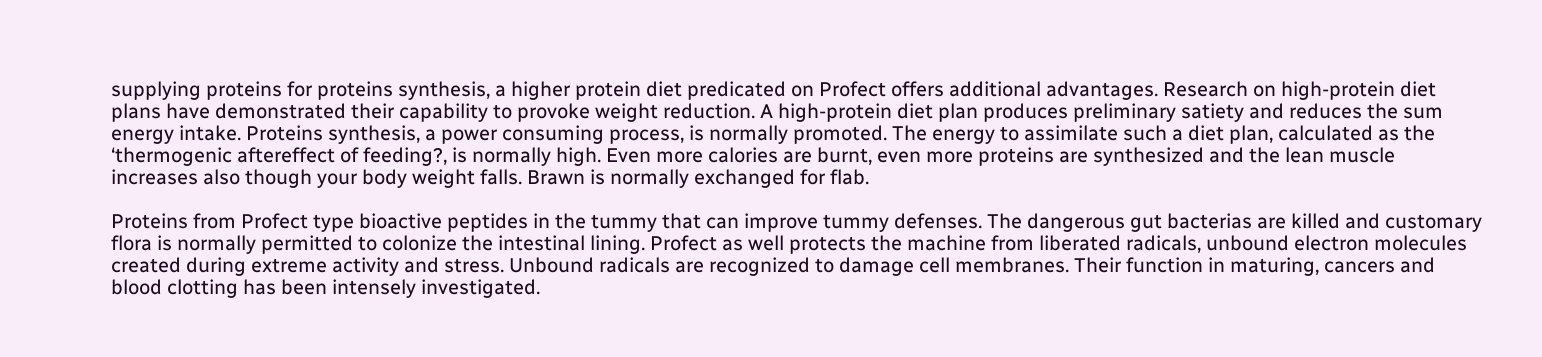supplying proteins for proteins synthesis, a higher protein diet predicated on Profect offers additional advantages. Research on high-protein diet plans have demonstrated their capability to provoke weight reduction. A high-protein diet plan produces preliminary satiety and reduces the sum energy intake. Proteins synthesis, a power consuming process, is normally promoted. The energy to assimilate such a diet plan, calculated as the ‘thermogenic aftereffect of feeding?, is normally high. Even more calories are burnt, even more proteins are synthesized and the lean muscle increases also though your body weight falls. Brawn is normally exchanged for flab.

Proteins from Profect type bioactive peptides in the tummy that can improve tummy defenses. The dangerous gut bacterias are killed and customary flora is normally permitted to colonize the intestinal lining. Profect as well protects the machine from liberated radicals, unbound electron molecules created during extreme activity and stress. Unbound radicals are recognized to damage cell membranes. Their function in maturing, cancers and blood clotting has been intensely investigated.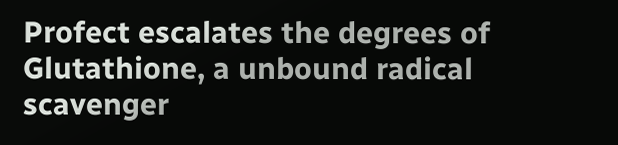Profect escalates the degrees of Glutathione, a unbound radical scavenger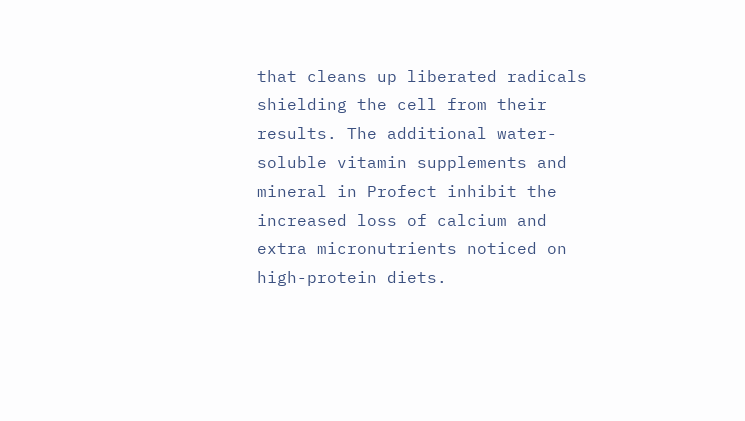that cleans up liberated radicals shielding the cell from their results. The additional water-soluble vitamin supplements and mineral in Profect inhibit the increased loss of calcium and extra micronutrients noticed on high-protein diets.